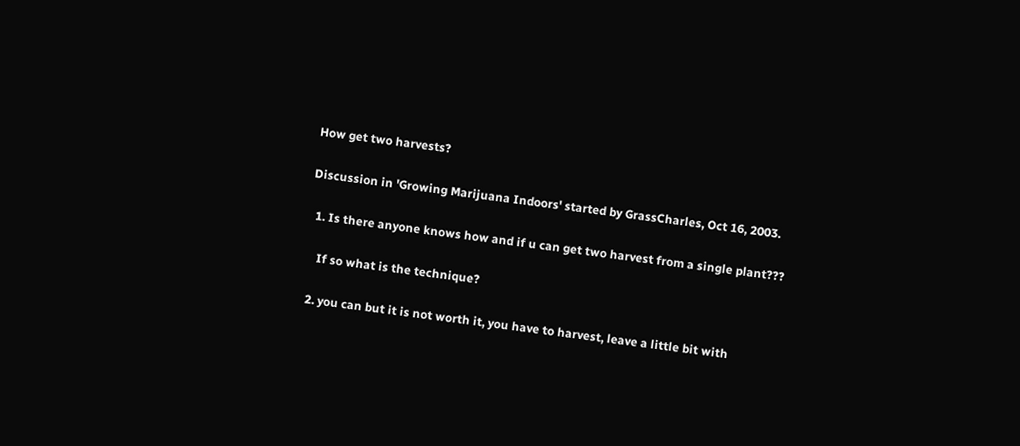How get two harvests?

Discussion in 'Growing Marijuana Indoors' started by GrassCharles, Oct 16, 2003.

  1. Is there anyone knows how and if u can get two harvest from a single plant???

    If so what is the technique?

  2. you can but it is not worth it, you have to harvest, leave a little bit with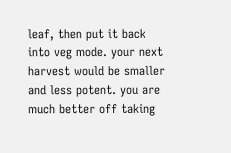leaf, then put it back into veg mode. your next harvest would be smaller and less potent. you are much better off taking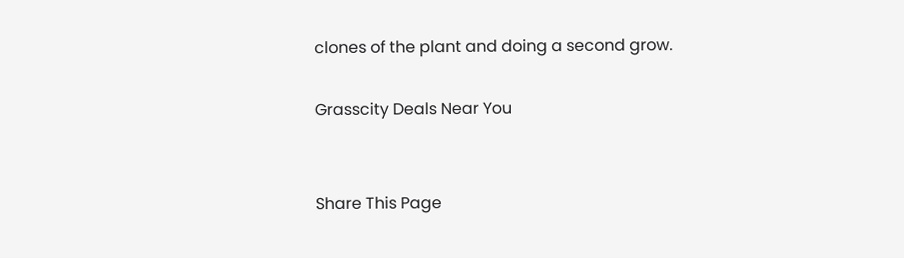clones of the plant and doing a second grow.

Grasscity Deals Near You


Share This Page